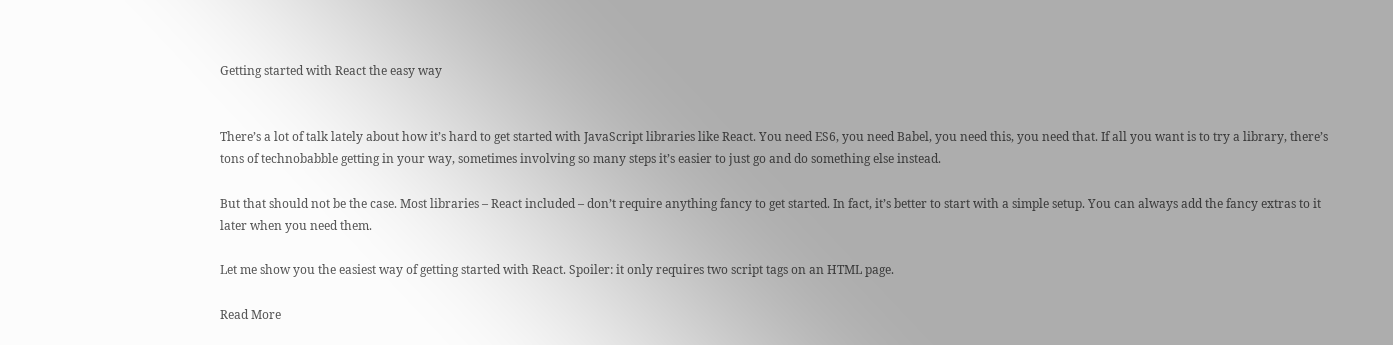Getting started with React the easy way


There’s a lot of talk lately about how it’s hard to get started with JavaScript libraries like React. You need ES6, you need Babel, you need this, you need that. If all you want is to try a library, there’s tons of technobabble getting in your way, sometimes involving so many steps it’s easier to just go and do something else instead.

But that should not be the case. Most libraries – React included – don’t require anything fancy to get started. In fact, it’s better to start with a simple setup. You can always add the fancy extras to it later when you need them.

Let me show you the easiest way of getting started with React. Spoiler: it only requires two script tags on an HTML page.

Read More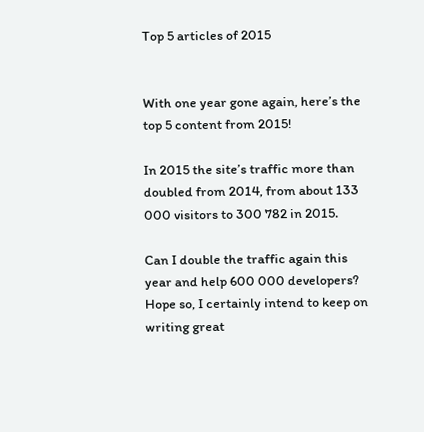Top 5 articles of 2015


With one year gone again, here’s the top 5 content from 2015!

In 2015 the site’s traffic more than doubled from 2014, from about 133 000 visitors to 300 782 in 2015.

Can I double the traffic again this year and help 600 000 developers? Hope so, I certainly intend to keep on writing great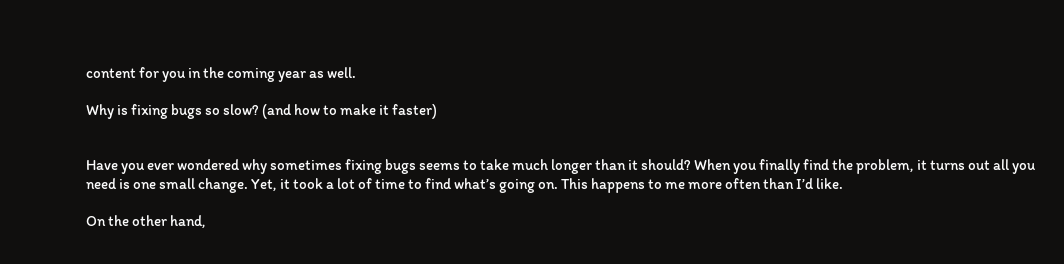content for you in the coming year as well.

Why is fixing bugs so slow? (and how to make it faster)


Have you ever wondered why sometimes fixing bugs seems to take much longer than it should? When you finally find the problem, it turns out all you need is one small change. Yet, it took a lot of time to find what’s going on. This happens to me more often than I’d like.

On the other hand,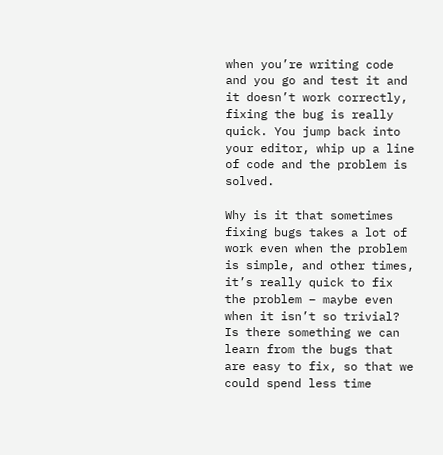when you’re writing code and you go and test it and it doesn’t work correctly, fixing the bug is really quick. You jump back into your editor, whip up a line of code and the problem is solved.

Why is it that sometimes fixing bugs takes a lot of work even when the problem is simple, and other times, it’s really quick to fix the problem – maybe even when it isn’t so trivial? Is there something we can learn from the bugs that are easy to fix, so that we could spend less time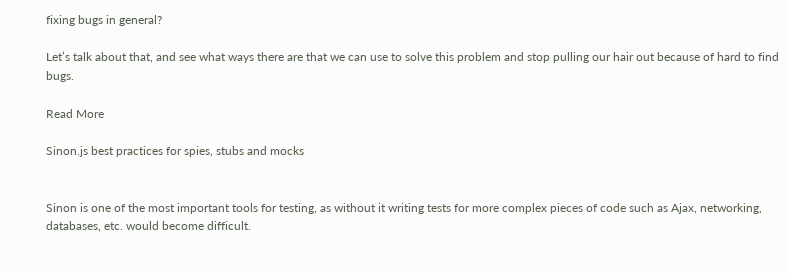fixing bugs in general?

Let’s talk about that, and see what ways there are that we can use to solve this problem and stop pulling our hair out because of hard to find bugs.

Read More

Sinon.js best practices for spies, stubs and mocks


Sinon is one of the most important tools for testing, as without it writing tests for more complex pieces of code such as Ajax, networking, databases, etc. would become difficult.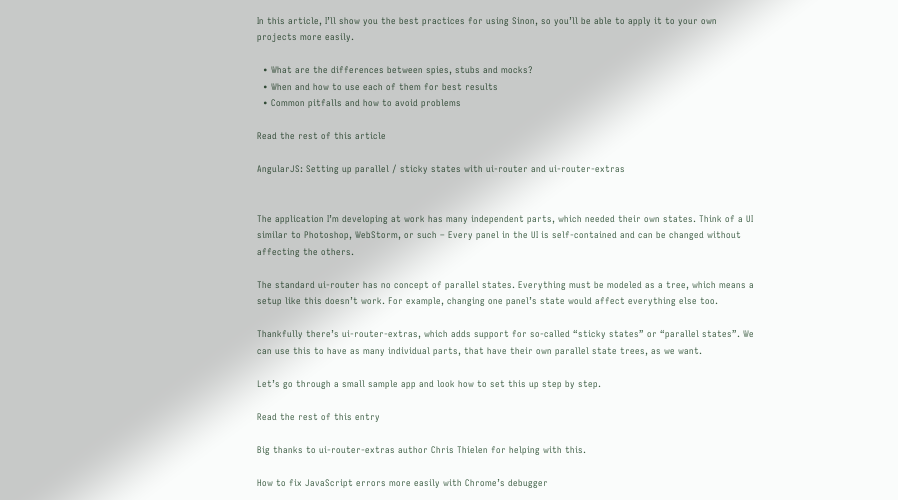In this article, I’ll show you the best practices for using Sinon, so you’ll be able to apply it to your own projects more easily.

  • What are the differences between spies, stubs and mocks?
  • When and how to use each of them for best results
  • Common pitfalls and how to avoid problems

Read the rest of this article

AngularJS: Setting up parallel / sticky states with ui-router and ui-router-extras


The application I’m developing at work has many independent parts, which needed their own states. Think of a UI similar to Photoshop, WebStorm, or such – Every panel in the UI is self-contained and can be changed without affecting the others.

The standard ui-router has no concept of parallel states. Everything must be modeled as a tree, which means a setup like this doesn’t work. For example, changing one panel’s state would affect everything else too.

Thankfully there’s ui-router-extras, which adds support for so-called “sticky states” or “parallel states”. We can use this to have as many individual parts, that have their own parallel state trees, as we want.

Let’s go through a small sample app and look how to set this up step by step.

Read the rest of this entry

Big thanks to ui-router-extras author Chris Thielen for helping with this.

How to fix JavaScript errors more easily with Chrome’s debugger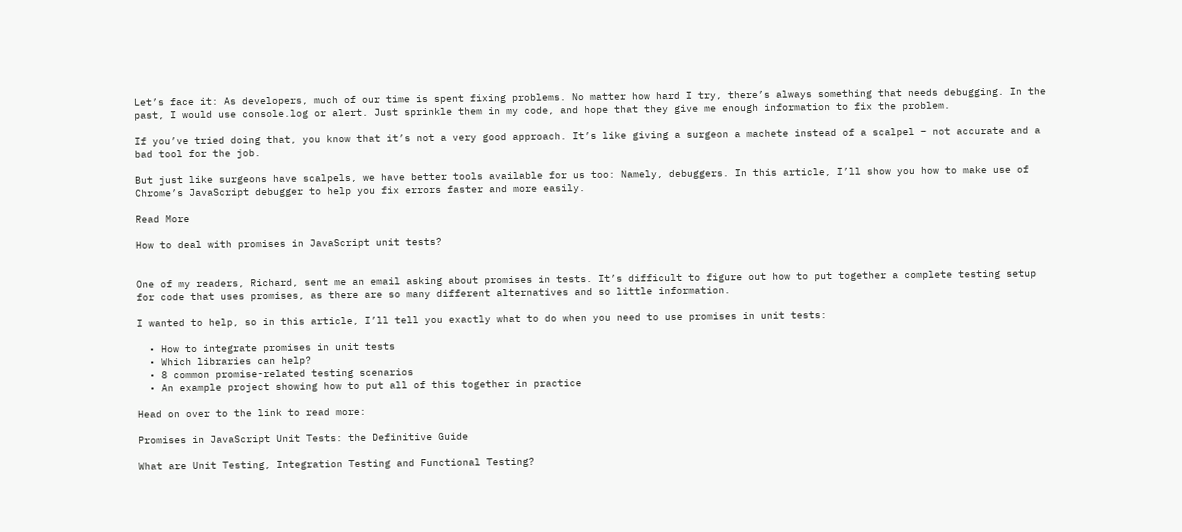Let’s face it: As developers, much of our time is spent fixing problems. No matter how hard I try, there’s always something that needs debugging. In the past, I would use console.log or alert. Just sprinkle them in my code, and hope that they give me enough information to fix the problem.

If you’ve tried doing that, you know that it’s not a very good approach. It’s like giving a surgeon a machete instead of a scalpel – not accurate and a bad tool for the job.

But just like surgeons have scalpels, we have better tools available for us too: Namely, debuggers. In this article, I’ll show you how to make use of Chrome’s JavaScript debugger to help you fix errors faster and more easily.

Read More

How to deal with promises in JavaScript unit tests?


One of my readers, Richard, sent me an email asking about promises in tests. It’s difficult to figure out how to put together a complete testing setup for code that uses promises, as there are so many different alternatives and so little information.

I wanted to help, so in this article, I’ll tell you exactly what to do when you need to use promises in unit tests:

  • How to integrate promises in unit tests
  • Which libraries can help?
  • 8 common promise-related testing scenarios
  • An example project showing how to put all of this together in practice

Head on over to the link to read more:

Promises in JavaScript Unit Tests: the Definitive Guide

What are Unit Testing, Integration Testing and Functional Testing?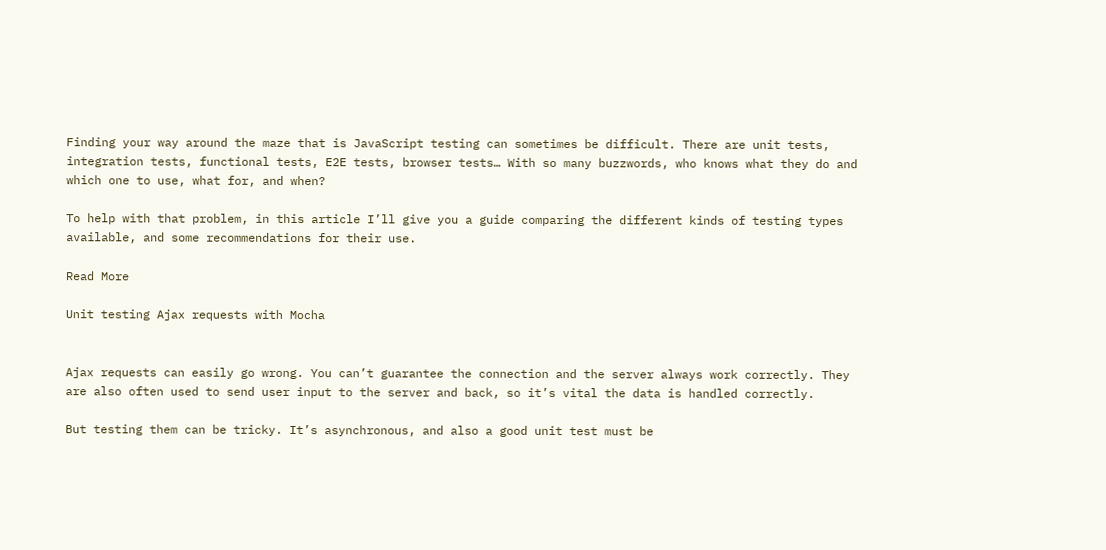Finding your way around the maze that is JavaScript testing can sometimes be difficult. There are unit tests, integration tests, functional tests, E2E tests, browser tests… With so many buzzwords, who knows what they do and which one to use, what for, and when?

To help with that problem, in this article I’ll give you a guide comparing the different kinds of testing types available, and some recommendations for their use.

Read More

Unit testing Ajax requests with Mocha


Ajax requests can easily go wrong. You can’t guarantee the connection and the server always work correctly. They are also often used to send user input to the server and back, so it’s vital the data is handled correctly.

But testing them can be tricky. It’s asynchronous, and also a good unit test must be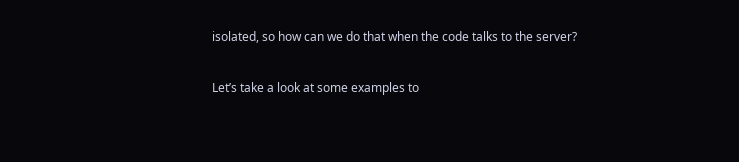isolated, so how can we do that when the code talks to the server?

Let’s take a look at some examples to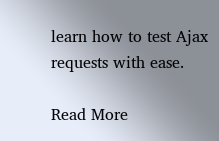learn how to test Ajax requests with ease.

Read More